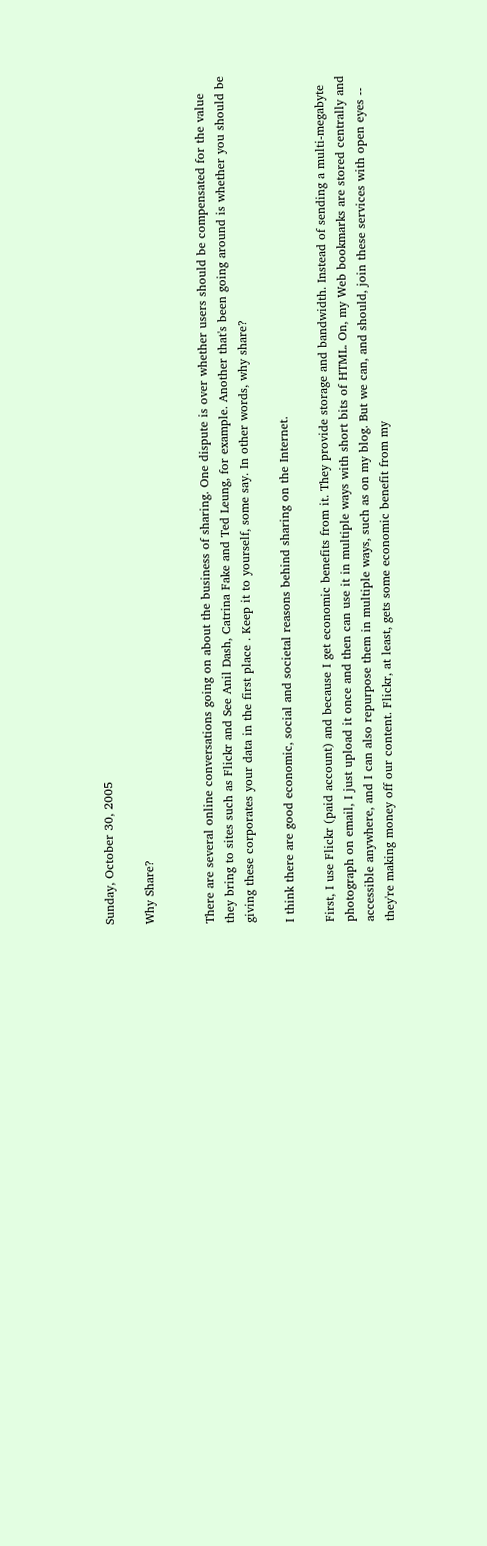Sunday, October 30, 2005

Why Share?


There are several online conversations going on about the business of sharing. One dispute is over whether users should be compensated for the value they bring to sites such as Flickr and See Anil Dash, Catrina Fake and Ted Leung, for example. Another that's been going around is whether you should be giving these corporates your data in the first place . Keep it to yourself, some say. In other words, why share?

I think there are good economic, social and societal reasons behind sharing on the Internet.

First, I use Flickr (paid account) and because I get economic benefits from it. They provide storage and bandwidth. Instead of sending a multi-megabyte photograph on email, I just upload it once and then can use it in multiple ways with short bits of HTML. On, my Web bookmarks are stored centrally and accessible anywhere, and I can also repurpose them in multiple ways, such as on my blog. But we can, and should, join these services with open eyes -- they're making money off our content. Flickr, at least, gets some economic benefit from my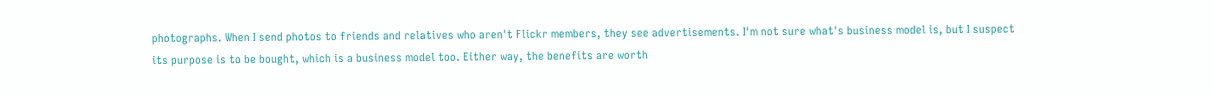photographs. When I send photos to friends and relatives who aren't Flickr members, they see advertisements. I'm not sure what's business model is, but I suspect its purpose is to be bought, which is a business model too. Either way, the benefits are worth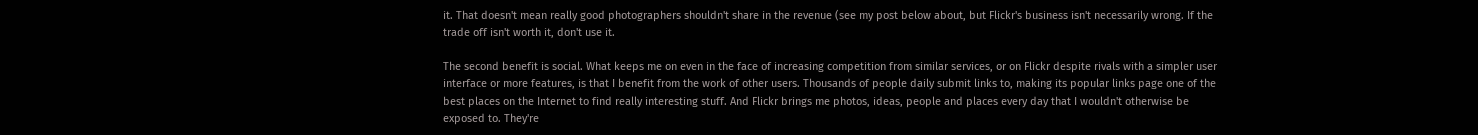it. That doesn't mean really good photographers shouldn't share in the revenue (see my post below about, but Flickr's business isn't necessarily wrong. If the trade off isn't worth it, don't use it.

The second benefit is social. What keeps me on even in the face of increasing competition from similar services, or on Flickr despite rivals with a simpler user interface or more features, is that I benefit from the work of other users. Thousands of people daily submit links to, making its popular links page one of the best places on the Internet to find really interesting stuff. And Flickr brings me photos, ideas, people and places every day that I wouldn't otherwise be exposed to. They're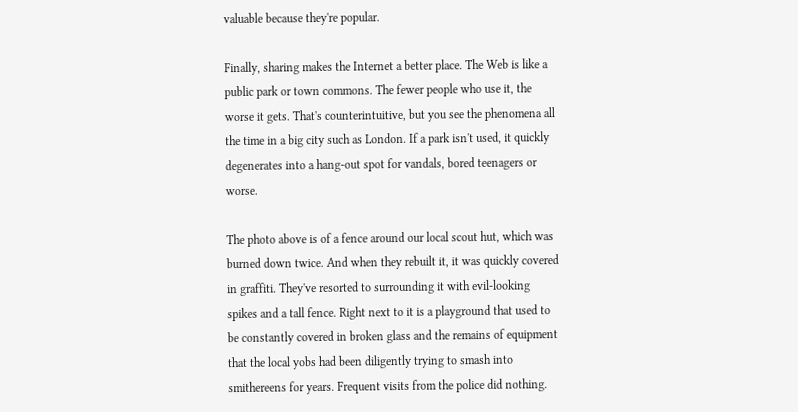valuable because they're popular.

Finally, sharing makes the Internet a better place. The Web is like a public park or town commons. The fewer people who use it, the worse it gets. That's counterintuitive, but you see the phenomena all the time in a big city such as London. If a park isn't used, it quickly degenerates into a hang-out spot for vandals, bored teenagers or worse.

The photo above is of a fence around our local scout hut, which was burned down twice. And when they rebuilt it, it was quickly covered in graffiti. They've resorted to surrounding it with evil-looking spikes and a tall fence. Right next to it is a playground that used to be constantly covered in broken glass and the remains of equipment that the local yobs had been diligently trying to smash into smithereens for years. Frequent visits from the police did nothing.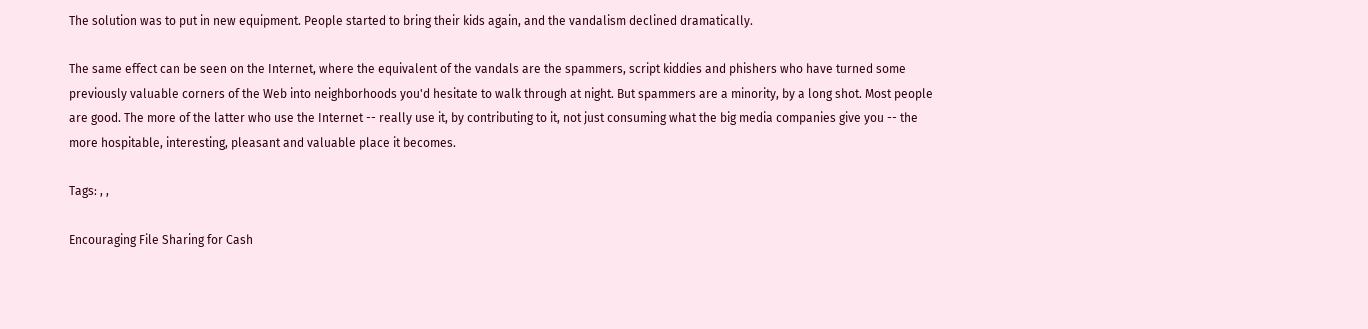The solution was to put in new equipment. People started to bring their kids again, and the vandalism declined dramatically.

The same effect can be seen on the Internet, where the equivalent of the vandals are the spammers, script kiddies and phishers who have turned some previously valuable corners of the Web into neighborhoods you'd hesitate to walk through at night. But spammers are a minority, by a long shot. Most people are good. The more of the latter who use the Internet -- really use it, by contributing to it, not just consuming what the big media companies give you -- the more hospitable, interesting, pleasant and valuable place it becomes.

Tags: , ,

Encouraging File Sharing for Cash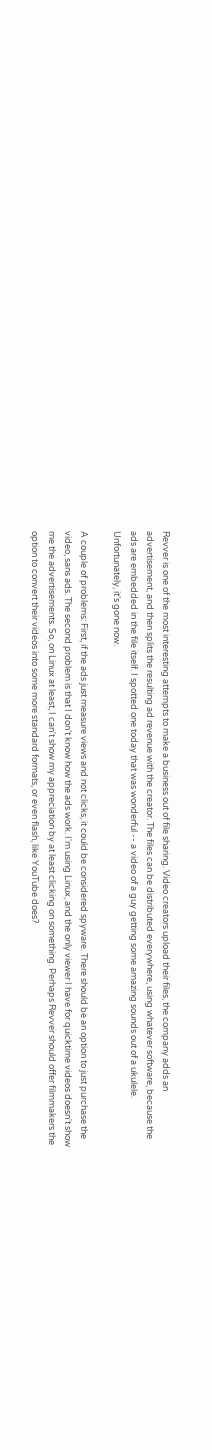Revver is one of the most interesting attempts to make a business out of file sharing. Video creators upload their files, the company adds an advertisement, and then splits the resulting ad revenue with the creator. The files can be distributed everywhere, using whatever software, because the ads are embedded in the file itself. I spotted one today that was wonderful -- a video of a guy getting some amazing sounds out of a ukulele. Unfortunately, it's gone now.

A couple of problems: First, if the ads just measure views and not clicks, it could be considered spyware. There should be an option to just purchase the video, sans ads. The second problem is that I don't know how the ads work. I'm using Linux, and the only viewer I have for quicktime videos doesn't show me the advertisements. So, on Linux at least, I can't show my appreciation by at least clicking on something. Perhaps Revver should offer filmmakers the option to convert their videos into some more standard formats, or even flash, like YouTube does?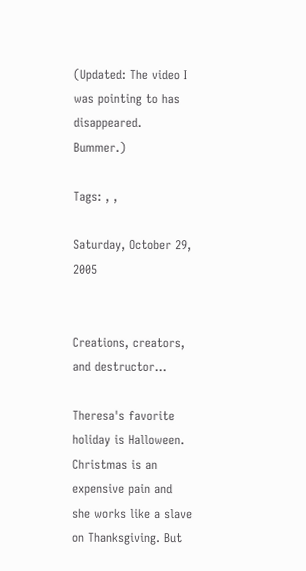(Updated: The video I was pointing to has disappeared. Bummer.)

Tags: , ,

Saturday, October 29, 2005


Creations, creators, and destructor...

Theresa's favorite holiday is Halloween. Christmas is an expensive pain and she works like a slave on Thanksgiving. But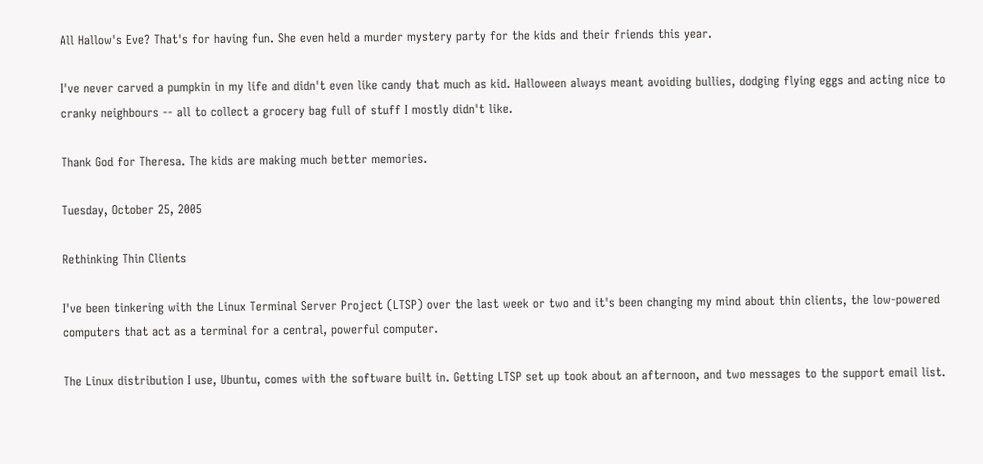All Hallow's Eve? That's for having fun. She even held a murder mystery party for the kids and their friends this year.

I've never carved a pumpkin in my life and didn't even like candy that much as kid. Halloween always meant avoiding bullies, dodging flying eggs and acting nice to cranky neighbours -- all to collect a grocery bag full of stuff I mostly didn't like.

Thank God for Theresa. The kids are making much better memories.

Tuesday, October 25, 2005

Rethinking Thin Clients

I've been tinkering with the Linux Terminal Server Project (LTSP) over the last week or two and it's been changing my mind about thin clients, the low-powered computers that act as a terminal for a central, powerful computer.

The Linux distribution I use, Ubuntu, comes with the software built in. Getting LTSP set up took about an afternoon, and two messages to the support email list.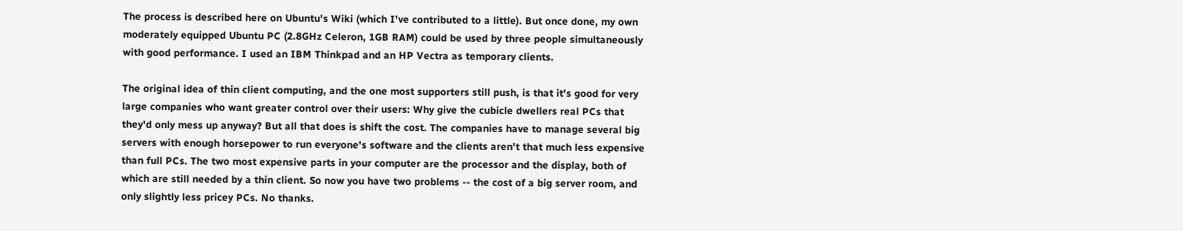The process is described here on Ubuntu's Wiki (which I've contributed to a little). But once done, my own moderately equipped Ubuntu PC (2.8GHz Celeron, 1GB RAM) could be used by three people simultaneously with good performance. I used an IBM Thinkpad and an HP Vectra as temporary clients.

The original idea of thin client computing, and the one most supporters still push, is that it's good for very large companies who want greater control over their users: Why give the cubicle dwellers real PCs that they'd only mess up anyway? But all that does is shift the cost. The companies have to manage several big servers with enough horsepower to run everyone's software and the clients aren't that much less expensive than full PCs. The two most expensive parts in your computer are the processor and the display, both of which are still needed by a thin client. So now you have two problems -- the cost of a big server room, and only slightly less pricey PCs. No thanks.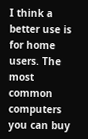I think a better use is for home users. The most common computers you can buy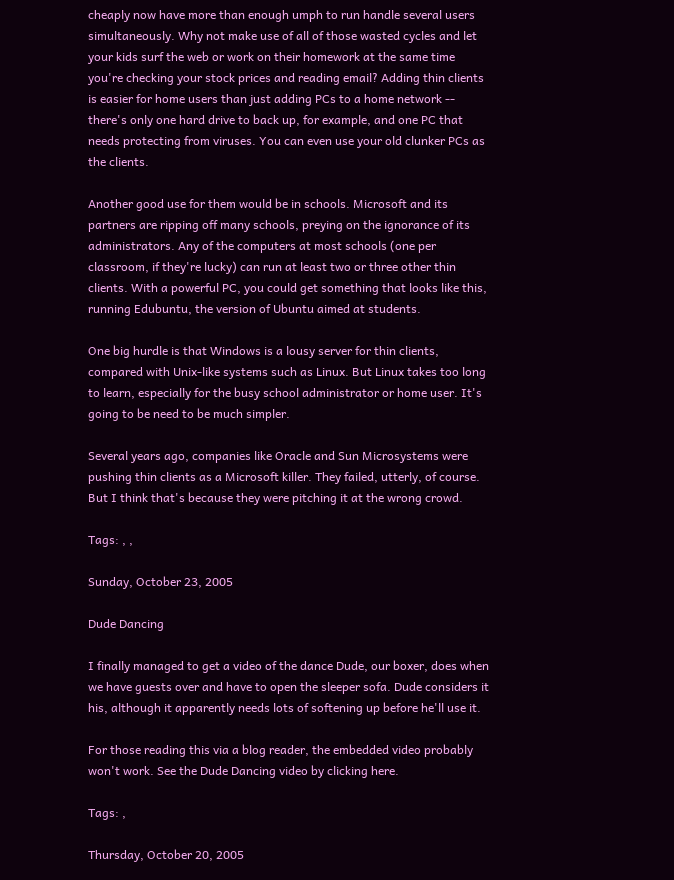cheaply now have more than enough umph to run handle several users simultaneously. Why not make use of all of those wasted cycles and let your kids surf the web or work on their homework at the same time you're checking your stock prices and reading email? Adding thin clients is easier for home users than just adding PCs to a home network -- there's only one hard drive to back up, for example, and one PC that needs protecting from viruses. You can even use your old clunker PCs as the clients.

Another good use for them would be in schools. Microsoft and its partners are ripping off many schools, preying on the ignorance of its administrators. Any of the computers at most schools (one per classroom, if they're lucky) can run at least two or three other thin clients. With a powerful PC, you could get something that looks like this, running Edubuntu, the version of Ubuntu aimed at students.

One big hurdle is that Windows is a lousy server for thin clients, compared with Unix-like systems such as Linux. But Linux takes too long to learn, especially for the busy school administrator or home user. It's going to be need to be much simpler.

Several years ago, companies like Oracle and Sun Microsystems were pushing thin clients as a Microsoft killer. They failed, utterly, of course. But I think that's because they were pitching it at the wrong crowd.

Tags: , ,

Sunday, October 23, 2005

Dude Dancing

I finally managed to get a video of the dance Dude, our boxer, does when we have guests over and have to open the sleeper sofa. Dude considers it his, although it apparently needs lots of softening up before he'll use it.

For those reading this via a blog reader, the embedded video probably won't work. See the Dude Dancing video by clicking here.

Tags: ,

Thursday, October 20, 2005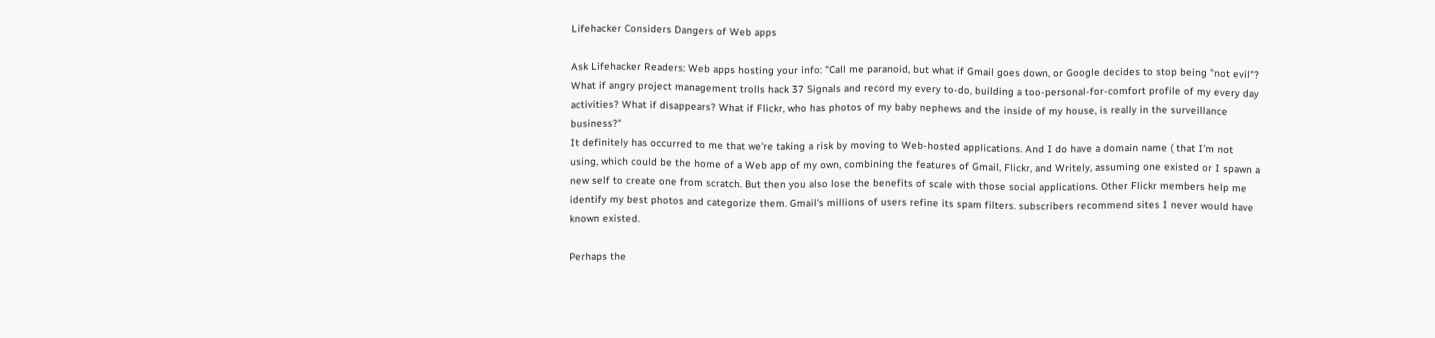Lifehacker Considers Dangers of Web apps

Ask Lifehacker Readers: Web apps hosting your info: "Call me paranoid, but what if Gmail goes down, or Google decides to stop being "not evil"? What if angry project management trolls hack 37 Signals and record my every to-do, building a too-personal-for-comfort profile of my every day activities? What if disappears? What if Flickr, who has photos of my baby nephews and the inside of my house, is really in the surveillance business?"
It definitely has occurred to me that we're taking a risk by moving to Web-hosted applications. And I do have a domain name ( that I'm not using, which could be the home of a Web app of my own, combining the features of Gmail, Flickr, and Writely, assuming one existed or I spawn a new self to create one from scratch. But then you also lose the benefits of scale with those social applications. Other Flickr members help me identify my best photos and categorize them. Gmail's millions of users refine its spam filters. subscribers recommend sites I never would have known existed.

Perhaps the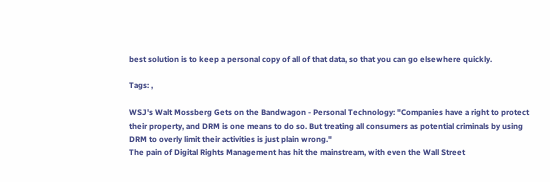best solution is to keep a personal copy of all of that data, so that you can go elsewhere quickly.

Tags: ,

WSJ's Walt Mossberg Gets on the Bandwagon - Personal Technology: "Companies have a right to protect their property, and DRM is one means to do so. But treating all consumers as potential criminals by using DRM to overly limit their activities is just plain wrong."
The pain of Digital Rights Management has hit the mainstream, with even the Wall Street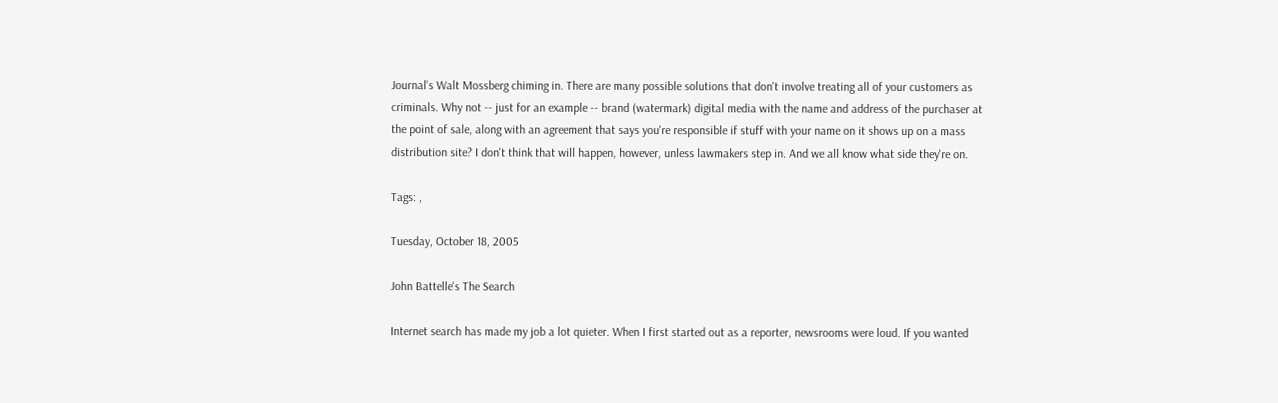Journal's Walt Mossberg chiming in. There are many possible solutions that don't involve treating all of your customers as criminals. Why not -- just for an example -- brand (watermark) digital media with the name and address of the purchaser at the point of sale, along with an agreement that says you're responsible if stuff with your name on it shows up on a mass distribution site? I don't think that will happen, however, unless lawmakers step in. And we all know what side they're on.

Tags: ,

Tuesday, October 18, 2005

John Battelle's The Search

Internet search has made my job a lot quieter. When I first started out as a reporter, newsrooms were loud. If you wanted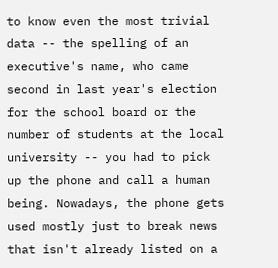to know even the most trivial data -- the spelling of an executive's name, who came second in last year's election for the school board or the number of students at the local university -- you had to pick up the phone and call a human being. Nowadays, the phone gets used mostly just to break news that isn't already listed on a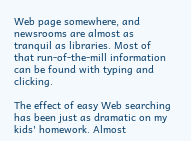Web page somewhere, and newsrooms are almost as tranquil as libraries. Most of that run-of-the-mill information can be found with typing and clicking.

The effect of easy Web searching has been just as dramatic on my kids' homework. Almost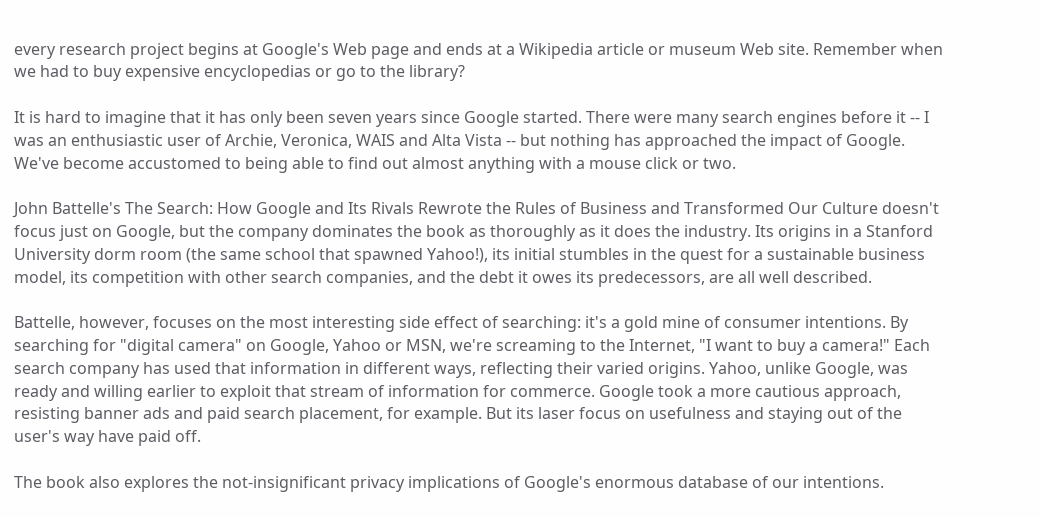every research project begins at Google's Web page and ends at a Wikipedia article or museum Web site. Remember when we had to buy expensive encyclopedias or go to the library?

It is hard to imagine that it has only been seven years since Google started. There were many search engines before it -- I was an enthusiastic user of Archie, Veronica, WAIS and Alta Vista -- but nothing has approached the impact of Google. We've become accustomed to being able to find out almost anything with a mouse click or two.

John Battelle's The Search: How Google and Its Rivals Rewrote the Rules of Business and Transformed Our Culture doesn't focus just on Google, but the company dominates the book as thoroughly as it does the industry. Its origins in a Stanford University dorm room (the same school that spawned Yahoo!), its initial stumbles in the quest for a sustainable business model, its competition with other search companies, and the debt it owes its predecessors, are all well described.

Battelle, however, focuses on the most interesting side effect of searching: it's a gold mine of consumer intentions. By searching for "digital camera" on Google, Yahoo or MSN, we're screaming to the Internet, "I want to buy a camera!" Each search company has used that information in different ways, reflecting their varied origins. Yahoo, unlike Google, was ready and willing earlier to exploit that stream of information for commerce. Google took a more cautious approach, resisting banner ads and paid search placement, for example. But its laser focus on usefulness and staying out of the user's way have paid off.

The book also explores the not-insignificant privacy implications of Google's enormous database of our intentions.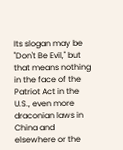Its slogan may be "Don't Be Evil," but that means nothing in the face of the Patriot Act in the U.S., even more draconian laws in China and elsewhere or the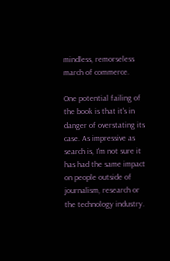mindless, remorseless march of commerce.

One potential failing of the book is that it's in danger of overstating its case. As impressive as search is, I'm not sure it has had the same impact on people outside of journalism, research or the technology industry.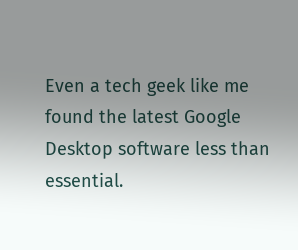Even a tech geek like me found the latest Google Desktop software less than essential.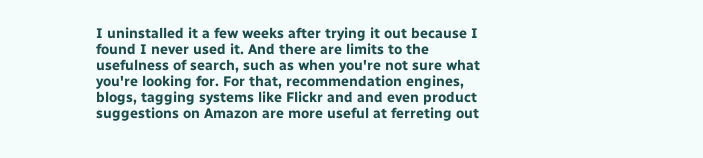I uninstalled it a few weeks after trying it out because I found I never used it. And there are limits to the usefulness of search, such as when you're not sure what you're looking for. For that, recommendation engines, blogs, tagging systems like Flickr and and even product suggestions on Amazon are more useful at ferreting out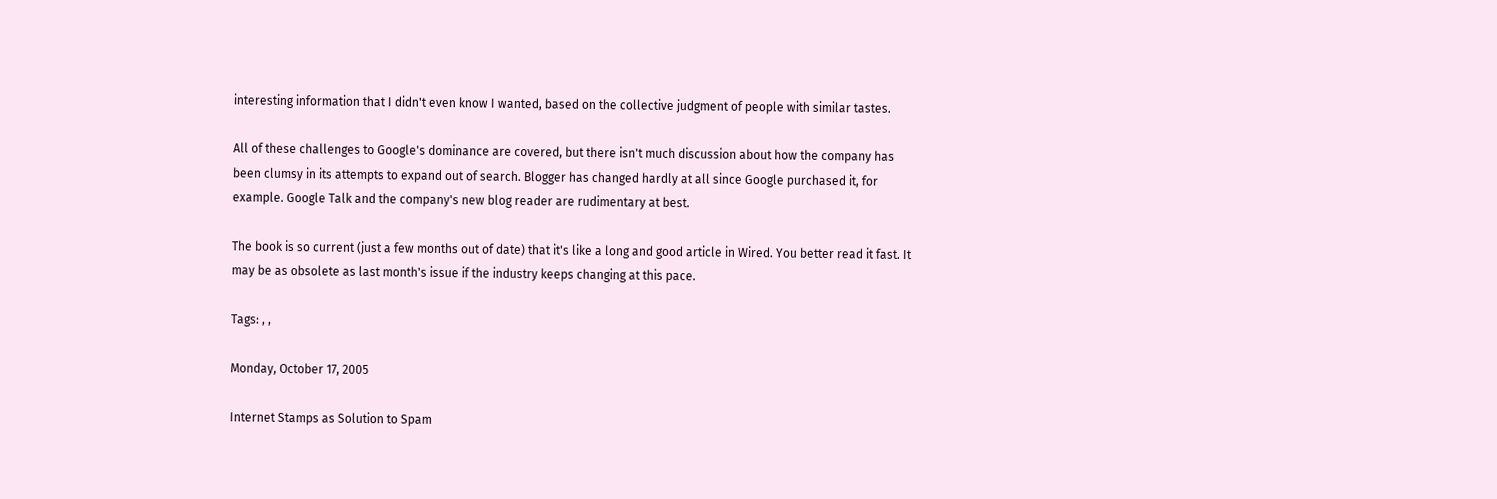interesting information that I didn't even know I wanted, based on the collective judgment of people with similar tastes.

All of these challenges to Google's dominance are covered, but there isn't much discussion about how the company has been clumsy in its attempts to expand out of search. Blogger has changed hardly at all since Google purchased it, for example. Google Talk and the company's new blog reader are rudimentary at best.

The book is so current (just a few months out of date) that it's like a long and good article in Wired. You better read it fast. It may be as obsolete as last month's issue if the industry keeps changing at this pace.

Tags: , ,

Monday, October 17, 2005

Internet Stamps as Solution to Spam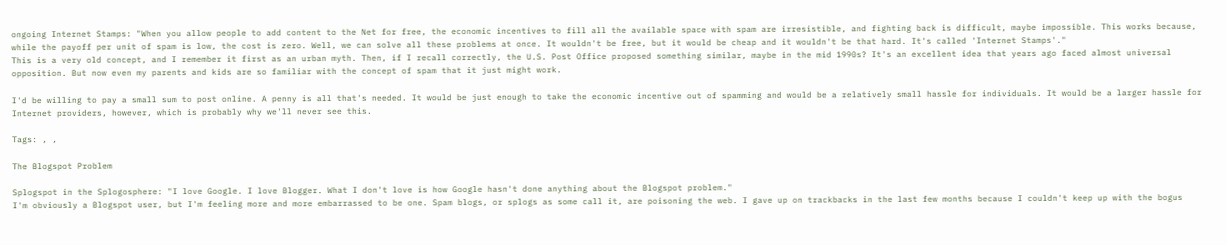ongoing Internet Stamps: "When you allow people to add content to the Net for free, the economic incentives to fill all the available space with spam are irresistible, and fighting back is difficult, maybe impossible. This works because, while the payoff per unit of spam is low, the cost is zero. Well, we can solve all these problems at once. It wouldn't be free, but it would be cheap and it wouldn't be that hard. It's called 'Internet Stamps'."
This is a very old concept, and I remember it first as an urban myth. Then, if I recall correctly, the U.S. Post Office proposed something similar, maybe in the mid 1990s? It's an excellent idea that years ago faced almost universal opposition. But now even my parents and kids are so familiar with the concept of spam that it just might work.

I'd be willing to pay a small sum to post online. A penny is all that's needed. It would be just enough to take the economic incentive out of spamming and would be a relatively small hassle for individuals. It would be a larger hassle for Internet providers, however, which is probably why we'll never see this.

Tags: , ,

The Blogspot Problem

Splogspot in the Splogosphere: "I love Google. I love Blogger. What I don't love is how Google hasn't done anything about the Blogspot problem."
I'm obviously a Blogspot user, but I'm feeling more and more embarrassed to be one. Spam blogs, or splogs as some call it, are poisoning the web. I gave up on trackbacks in the last few months because I couldn't keep up with the bogus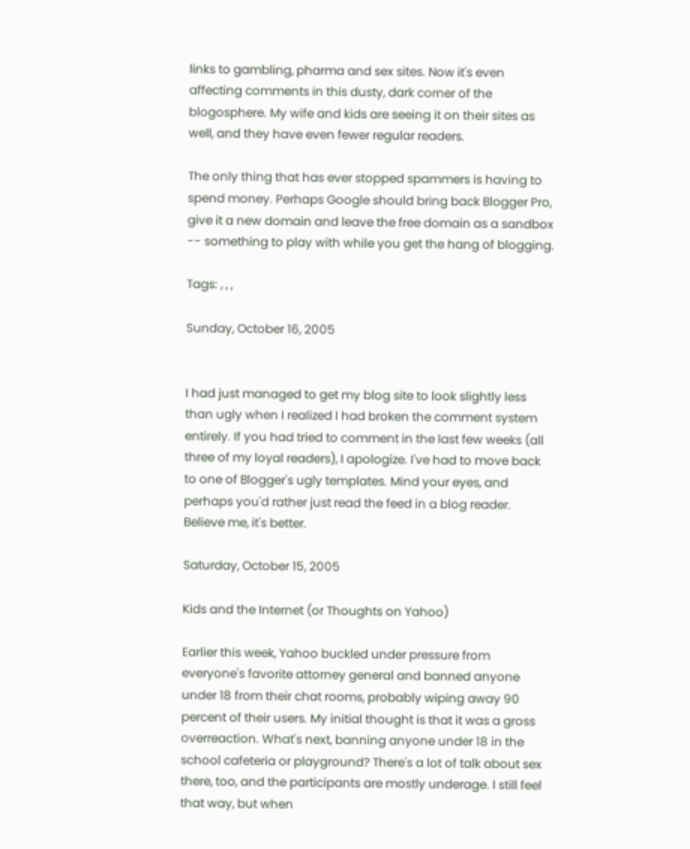links to gambling, pharma and sex sites. Now it's even affecting comments in this dusty, dark corner of the blogosphere. My wife and kids are seeing it on their sites as well, and they have even fewer regular readers.

The only thing that has ever stopped spammers is having to spend money. Perhaps Google should bring back Blogger Pro, give it a new domain and leave the free domain as a sandbox -- something to play with while you get the hang of blogging.

Tags: , , ,

Sunday, October 16, 2005


I had just managed to get my blog site to look slightly less than ugly when I realized I had broken the comment system entirely. If you had tried to comment in the last few weeks (all three of my loyal readers), I apologize. I've had to move back to one of Blogger's ugly templates. Mind your eyes, and perhaps you'd rather just read the feed in a blog reader. Believe me, it's better.

Saturday, October 15, 2005

Kids and the Internet (or Thoughts on Yahoo)

Earlier this week, Yahoo buckled under pressure from everyone's favorite attorney general and banned anyone under 18 from their chat rooms, probably wiping away 90 percent of their users. My initial thought is that it was a gross overreaction. What's next, banning anyone under 18 in the school cafeteria or playground? There's a lot of talk about sex there, too, and the participants are mostly underage. I still feel that way, but when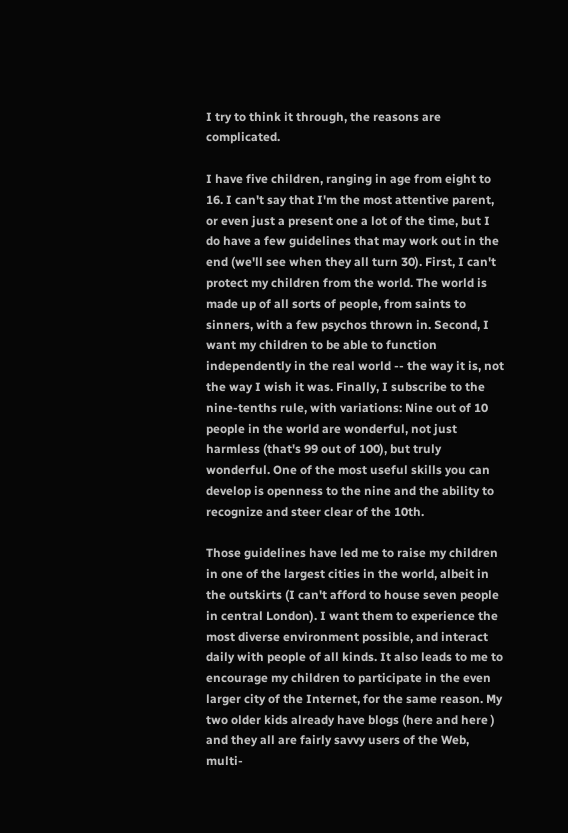I try to think it through, the reasons are complicated.

I have five children, ranging in age from eight to 16. I can't say that I'm the most attentive parent, or even just a present one a lot of the time, but I do have a few guidelines that may work out in the end (we'll see when they all turn 30). First, I can't protect my children from the world. The world is made up of all sorts of people, from saints to sinners, with a few psychos thrown in. Second, I want my children to be able to function independently in the real world -- the way it is, not the way I wish it was. Finally, I subscribe to the nine-tenths rule, with variations: Nine out of 10 people in the world are wonderful, not just harmless (that's 99 out of 100), but truly wonderful. One of the most useful skills you can develop is openness to the nine and the ability to recognize and steer clear of the 10th.

Those guidelines have led me to raise my children in one of the largest cities in the world, albeit in the outskirts (I can't afford to house seven people in central London). I want them to experience the most diverse environment possible, and interact daily with people of all kinds. It also leads to me to encourage my children to participate in the even larger city of the Internet, for the same reason. My two older kids already have blogs (here and here ) and they all are fairly savvy users of the Web, multi-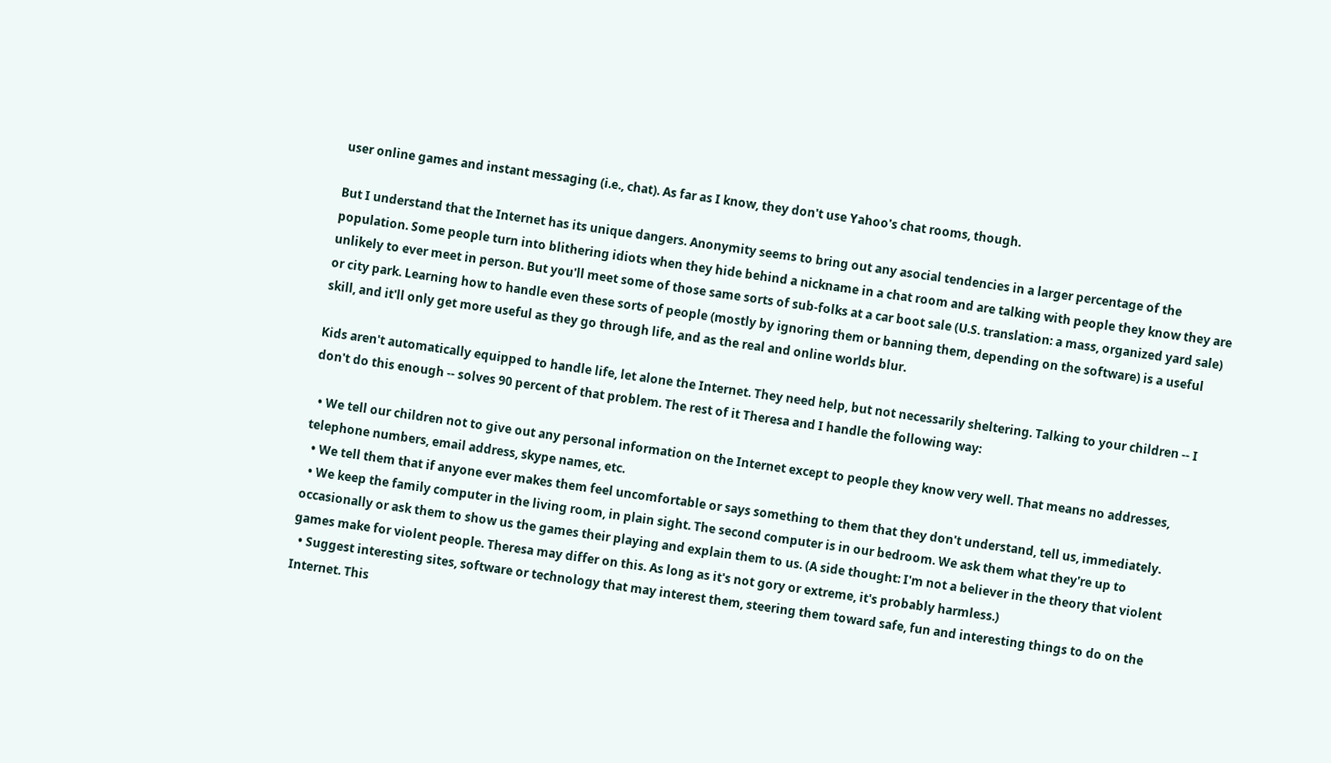user online games and instant messaging (i.e., chat). As far as I know, they don't use Yahoo's chat rooms, though.

But I understand that the Internet has its unique dangers. Anonymity seems to bring out any asocial tendencies in a larger percentage of the population. Some people turn into blithering idiots when they hide behind a nickname in a chat room and are talking with people they know they are unlikely to ever meet in person. But you'll meet some of those same sorts of sub-folks at a car boot sale (U.S. translation: a mass, organized yard sale) or city park. Learning how to handle even these sorts of people (mostly by ignoring them or banning them, depending on the software) is a useful skill, and it'll only get more useful as they go through life, and as the real and online worlds blur.

Kids aren't automatically equipped to handle life, let alone the Internet. They need help, but not necessarily sheltering. Talking to your children -- I don't do this enough -- solves 90 percent of that problem. The rest of it Theresa and I handle the following way:

  • We tell our children not to give out any personal information on the Internet except to people they know very well. That means no addresses, telephone numbers, email address, skype names, etc.
  • We tell them that if anyone ever makes them feel uncomfortable or says something to them that they don't understand, tell us, immediately.
  • We keep the family computer in the living room, in plain sight. The second computer is in our bedroom. We ask them what they're up to occasionally or ask them to show us the games their playing and explain them to us. (A side thought: I'm not a believer in the theory that violent games make for violent people. Theresa may differ on this. As long as it's not gory or extreme, it's probably harmless.)
  • Suggest interesting sites, software or technology that may interest them, steering them toward safe, fun and interesting things to do on the Internet. This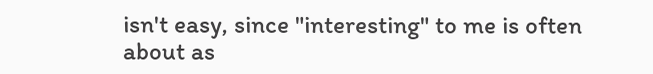isn't easy, since "interesting" to me is often about as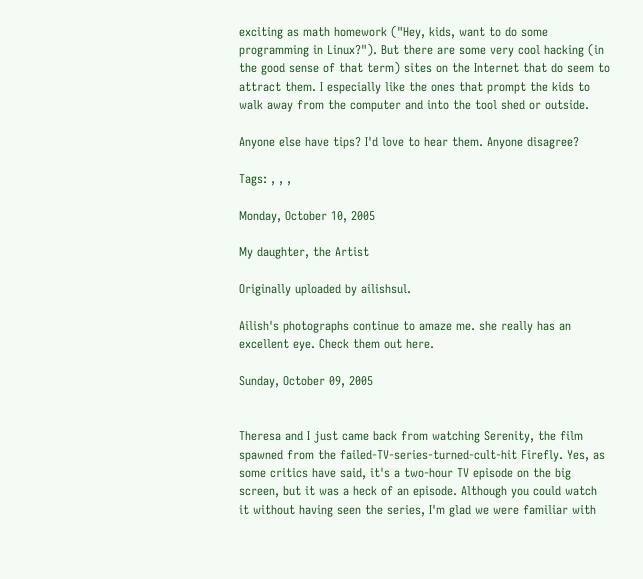exciting as math homework ("Hey, kids, want to do some programming in Linux?"). But there are some very cool hacking (in the good sense of that term) sites on the Internet that do seem to attract them. I especially like the ones that prompt the kids to walk away from the computer and into the tool shed or outside.

Anyone else have tips? I'd love to hear them. Anyone disagree?

Tags: , , ,

Monday, October 10, 2005

My daughter, the Artist

Originally uploaded by ailishsul.

Ailish's photographs continue to amaze me. she really has an excellent eye. Check them out here.

Sunday, October 09, 2005


Theresa and I just came back from watching Serenity, the film spawned from the failed-TV-series-turned-cult-hit Firefly. Yes, as some critics have said, it's a two-hour TV episode on the big screen, but it was a heck of an episode. Although you could watch it without having seen the series, I'm glad we were familiar with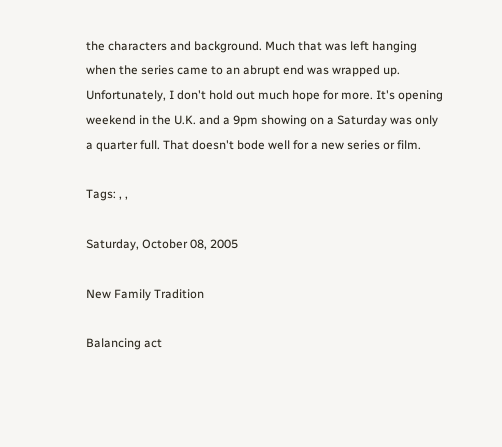the characters and background. Much that was left hanging when the series came to an abrupt end was wrapped up. Unfortunately, I don't hold out much hope for more. It's opening weekend in the U.K. and a 9pm showing on a Saturday was only a quarter full. That doesn't bode well for a new series or film.

Tags: , ,

Saturday, October 08, 2005

New Family Tradition

Balancing act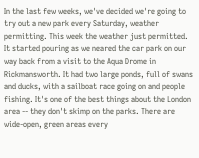In the last few weeks, we've decided we're going to try out a new park every Saturday, weather permitting. This week the weather just permitted. It started pouring as we neared the car park on our way back from a visit to the Aqua Drome in Rickmansworth. It had two large ponds, full of swans and ducks, with a sailboat race going on and people fishing. It's one of the best things about the London area -- they don't skimp on the parks. There are wide-open, green areas every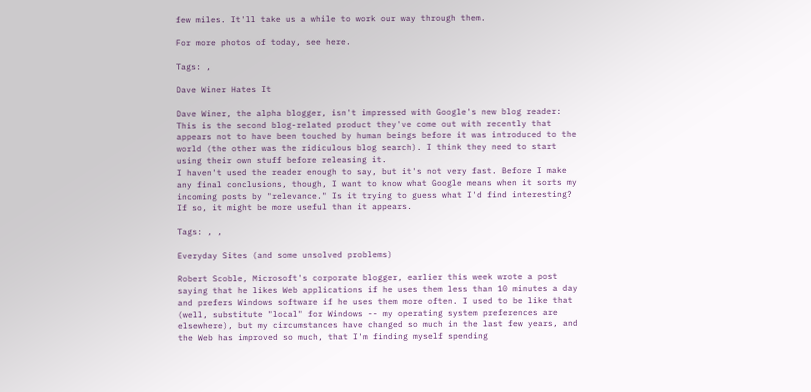few miles. It'll take us a while to work our way through them.

For more photos of today, see here.

Tags: ,

Dave Winer Hates It

Dave Winer, the alpha blogger, isn't impressed with Google's new blog reader:
This is the second blog-related product they've come out with recently that appears not to have been touched by human beings before it was introduced to the world (the other was the ridiculous blog search). I think they need to start using their own stuff before releasing it.
I haven't used the reader enough to say, but it's not very fast. Before I make any final conclusions, though, I want to know what Google means when it sorts my incoming posts by "relevance." Is it trying to guess what I'd find interesting? If so, it might be more useful than it appears.

Tags: , ,

Everyday Sites (and some unsolved problems)

Robert Scoble, Microsoft's corporate blogger, earlier this week wrote a post saying that he likes Web applications if he uses them less than 10 minutes a day and prefers Windows software if he uses them more often. I used to be like that (well, substitute "local" for Windows -- my operating system preferences are elsewhere), but my circumstances have changed so much in the last few years, and the Web has improved so much, that I'm finding myself spending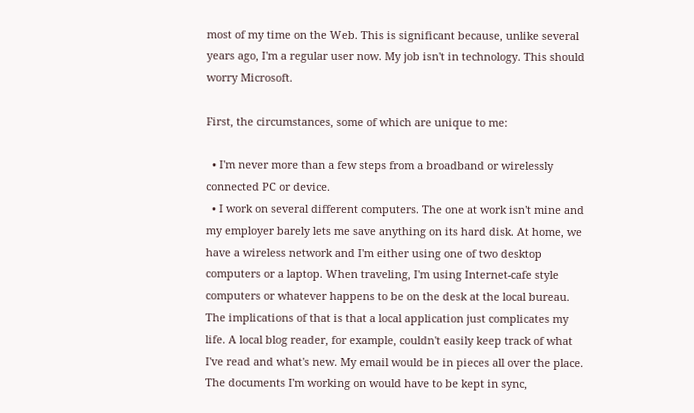most of my time on the Web. This is significant because, unlike several years ago, I'm a regular user now. My job isn't in technology. This should worry Microsoft.

First, the circumstances, some of which are unique to me:

  • I'm never more than a few steps from a broadband or wirelessly connected PC or device.
  • I work on several different computers. The one at work isn't mine and my employer barely lets me save anything on its hard disk. At home, we have a wireless network and I'm either using one of two desktop computers or a laptop. When traveling, I'm using Internet-cafe style computers or whatever happens to be on the desk at the local bureau. The implications of that is that a local application just complicates my life. A local blog reader, for example, couldn't easily keep track of what I've read and what's new. My email would be in pieces all over the place. The documents I'm working on would have to be kept in sync,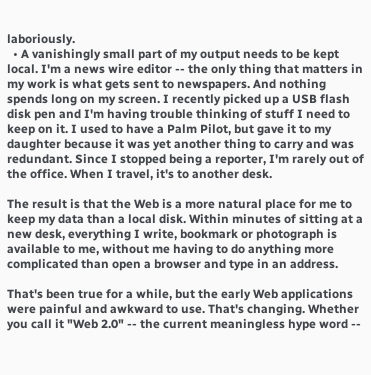laboriously.
  • A vanishingly small part of my output needs to be kept local. I'm a news wire editor -- the only thing that matters in my work is what gets sent to newspapers. And nothing spends long on my screen. I recently picked up a USB flash disk pen and I'm having trouble thinking of stuff I need to keep on it. I used to have a Palm Pilot, but gave it to my daughter because it was yet another thing to carry and was redundant. Since I stopped being a reporter, I'm rarely out of the office. When I travel, it's to another desk.

The result is that the Web is a more natural place for me to keep my data than a local disk. Within minutes of sitting at a new desk, everything I write, bookmark or photograph is available to me, without me having to do anything more complicated than open a browser and type in an address.

That's been true for a while, but the early Web applications were painful and awkward to use. That's changing. Whether you call it "Web 2.0" -- the current meaningless hype word --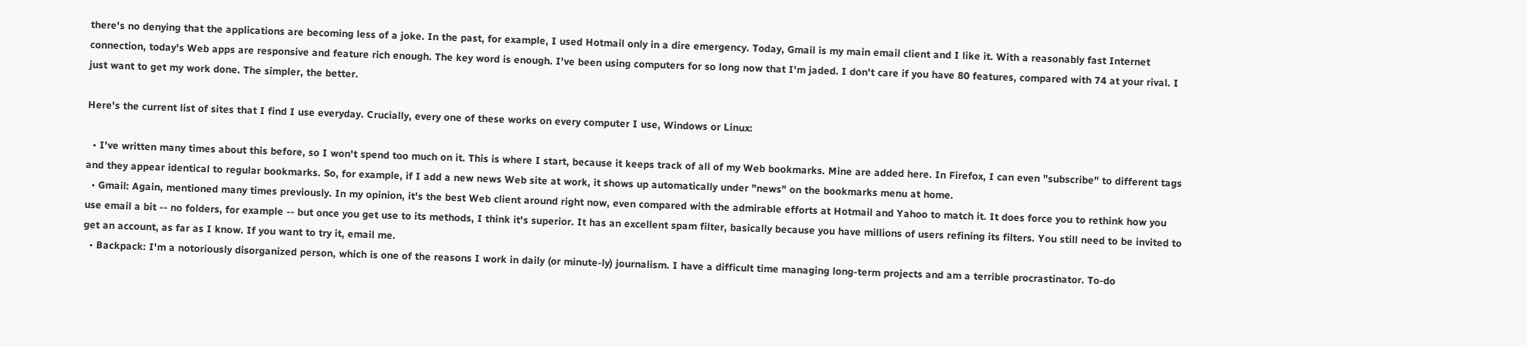there's no denying that the applications are becoming less of a joke. In the past, for example, I used Hotmail only in a dire emergency. Today, Gmail is my main email client and I like it. With a reasonably fast Internet connection, today's Web apps are responsive and feature rich enough. The key word is enough. I've been using computers for so long now that I'm jaded. I don't care if you have 80 features, compared with 74 at your rival. I just want to get my work done. The simpler, the better.

Here's the current list of sites that I find I use everyday. Crucially, every one of these works on every computer I use, Windows or Linux:

  • I've written many times about this before, so I won't spend too much on it. This is where I start, because it keeps track of all of my Web bookmarks. Mine are added here. In Firefox, I can even "subscribe" to different tags and they appear identical to regular bookmarks. So, for example, if I add a new news Web site at work, it shows up automatically under "news" on the bookmarks menu at home.
  • Gmail: Again, mentioned many times previously. In my opinion, it's the best Web client around right now, even compared with the admirable efforts at Hotmail and Yahoo to match it. It does force you to rethink how you use email a bit -- no folders, for example -- but once you get use to its methods, I think it's superior. It has an excellent spam filter, basically because you have millions of users refining its filters. You still need to be invited to get an account, as far as I know. If you want to try it, email me.
  • Backpack: I'm a notoriously disorganized person, which is one of the reasons I work in daily (or minute-ly) journalism. I have a difficult time managing long-term projects and am a terrible procrastinator. To-do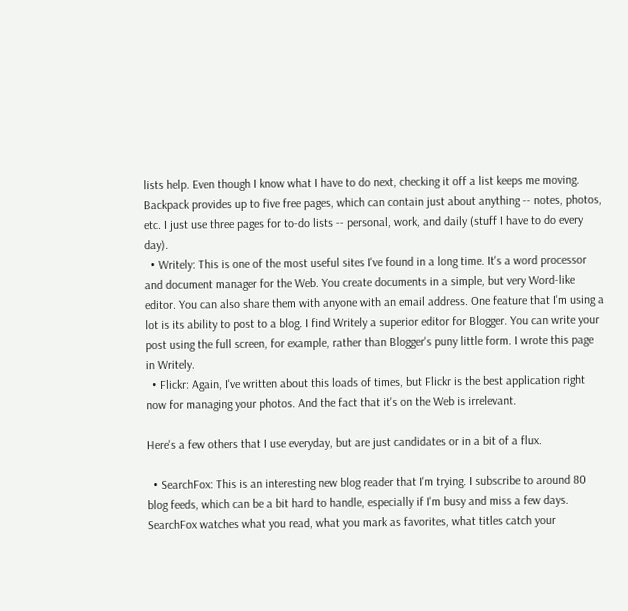lists help. Even though I know what I have to do next, checking it off a list keeps me moving. Backpack provides up to five free pages, which can contain just about anything -- notes, photos, etc. I just use three pages for to-do lists -- personal, work, and daily (stuff I have to do every day).
  • Writely: This is one of the most useful sites I've found in a long time. It's a word processor and document manager for the Web. You create documents in a simple, but very Word-like editor. You can also share them with anyone with an email address. One feature that I'm using a lot is its ability to post to a blog. I find Writely a superior editor for Blogger. You can write your post using the full screen, for example, rather than Blogger's puny little form. I wrote this page in Writely.
  • Flickr: Again, I've written about this loads of times, but Flickr is the best application right now for managing your photos. And the fact that it's on the Web is irrelevant.

Here's a few others that I use everyday, but are just candidates or in a bit of a flux.

  • SearchFox: This is an interesting new blog reader that I'm trying. I subscribe to around 80 blog feeds, which can be a bit hard to handle, especially if I'm busy and miss a few days. SearchFox watches what you read, what you mark as favorites, what titles catch your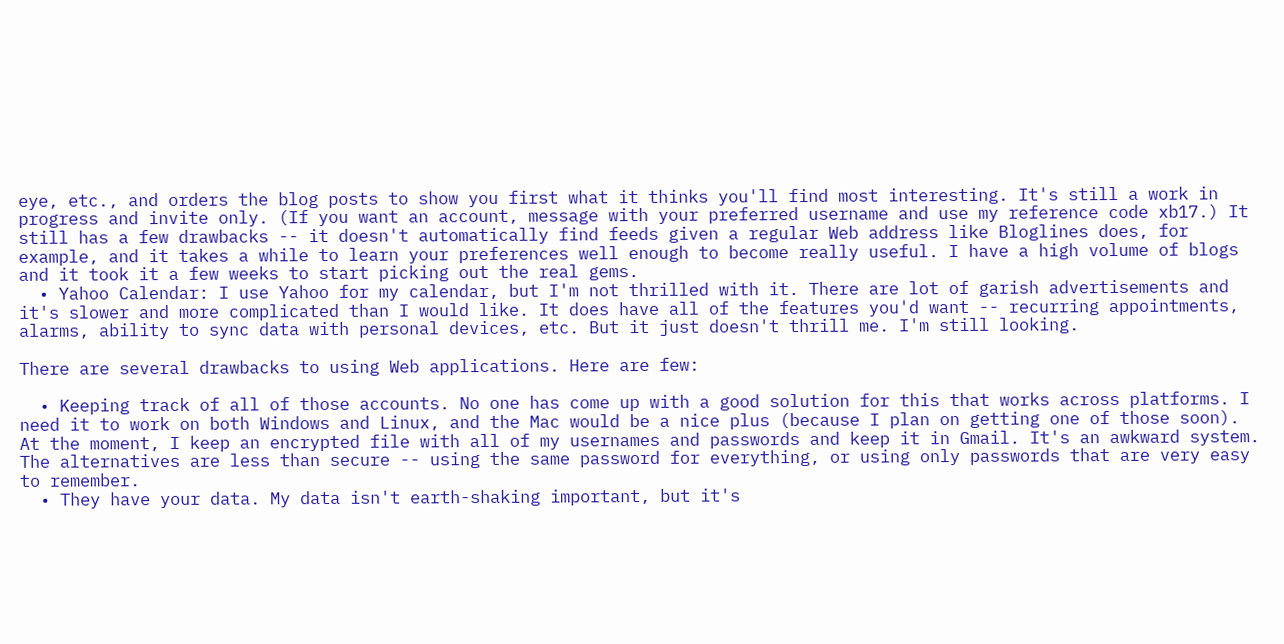eye, etc., and orders the blog posts to show you first what it thinks you'll find most interesting. It's still a work in progress and invite only. (If you want an account, message with your preferred username and use my reference code xb17.) It still has a few drawbacks -- it doesn't automatically find feeds given a regular Web address like Bloglines does, for example, and it takes a while to learn your preferences well enough to become really useful. I have a high volume of blogs and it took it a few weeks to start picking out the real gems.
  • Yahoo Calendar: I use Yahoo for my calendar, but I'm not thrilled with it. There are lot of garish advertisements and it's slower and more complicated than I would like. It does have all of the features you'd want -- recurring appointments, alarms, ability to sync data with personal devices, etc. But it just doesn't thrill me. I'm still looking.

There are several drawbacks to using Web applications. Here are few:

  • Keeping track of all of those accounts. No one has come up with a good solution for this that works across platforms. I need it to work on both Windows and Linux, and the Mac would be a nice plus (because I plan on getting one of those soon). At the moment, I keep an encrypted file with all of my usernames and passwords and keep it in Gmail. It's an awkward system. The alternatives are less than secure -- using the same password for everything, or using only passwords that are very easy to remember.
  • They have your data. My data isn't earth-shaking important, but it's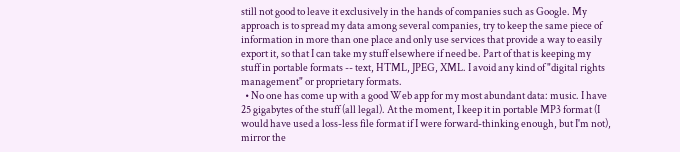still not good to leave it exclusively in the hands of companies such as Google. My approach is to spread my data among several companies, try to keep the same piece of information in more than one place and only use services that provide a way to easily export it, so that I can take my stuff elsewhere if need be. Part of that is keeping my stuff in portable formats -- text, HTML, JPEG, XML. I avoid any kind of "digital rights management" or proprietary formats.
  • No one has come up with a good Web app for my most abundant data: music. I have 25 gigabytes of the stuff (all legal). At the moment, I keep it in portable MP3 format (I would have used a loss-less file format if I were forward-thinking enough, but I'm not), mirror the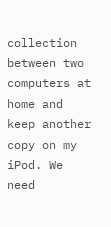collection between two computers at home and keep another copy on my iPod. We need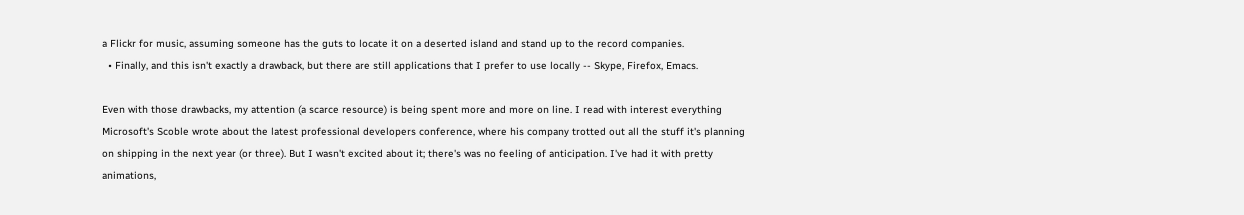a Flickr for music, assuming someone has the guts to locate it on a deserted island and stand up to the record companies.
  • Finally, and this isn't exactly a drawback, but there are still applications that I prefer to use locally -- Skype, Firefox, Emacs.

Even with those drawbacks, my attention (a scarce resource) is being spent more and more on line. I read with interest everything Microsoft's Scoble wrote about the latest professional developers conference, where his company trotted out all the stuff it's planning on shipping in the next year (or three). But I wasn't excited about it; there's was no feeling of anticipation. I've had it with pretty animations,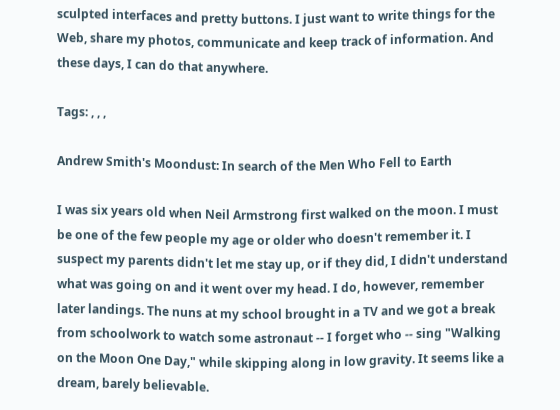sculpted interfaces and pretty buttons. I just want to write things for the Web, share my photos, communicate and keep track of information. And these days, I can do that anywhere.

Tags: , , ,

Andrew Smith's Moondust: In search of the Men Who Fell to Earth

I was six years old when Neil Armstrong first walked on the moon. I must be one of the few people my age or older who doesn't remember it. I suspect my parents didn't let me stay up, or if they did, I didn't understand what was going on and it went over my head. I do, however, remember later landings. The nuns at my school brought in a TV and we got a break from schoolwork to watch some astronaut -- I forget who -- sing "Walking on the Moon One Day," while skipping along in low gravity. It seems like a dream, barely believable.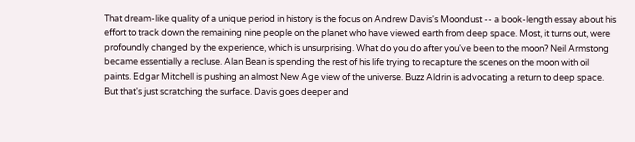That dream-like quality of a unique period in history is the focus on Andrew Davis's Moondust -- a book-length essay about his effort to track down the remaining nine people on the planet who have viewed earth from deep space. Most, it turns out, were profoundly changed by the experience, which is unsurprising. What do you do after you've been to the moon? Neil Armstong became essentially a recluse. Alan Bean is spending the rest of his life trying to recapture the scenes on the moon with oil paints. Edgar Mitchell is pushing an almost New Age view of the universe. Buzz Aldrin is advocating a return to deep space. But that's just scratching the surface. Davis goes deeper and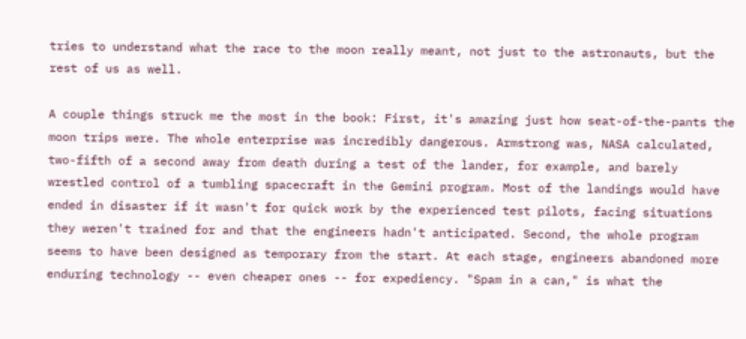tries to understand what the race to the moon really meant, not just to the astronauts, but the rest of us as well.

A couple things struck me the most in the book: First, it's amazing just how seat-of-the-pants the moon trips were. The whole enterprise was incredibly dangerous. Armstrong was, NASA calculated, two-fifth of a second away from death during a test of the lander, for example, and barely wrestled control of a tumbling spacecraft in the Gemini program. Most of the landings would have ended in disaster if it wasn't for quick work by the experienced test pilots, facing situations they weren't trained for and that the engineers hadn't anticipated. Second, the whole program seems to have been designed as temporary from the start. At each stage, engineers abandoned more enduring technology -- even cheaper ones -- for expediency. "Spam in a can," is what the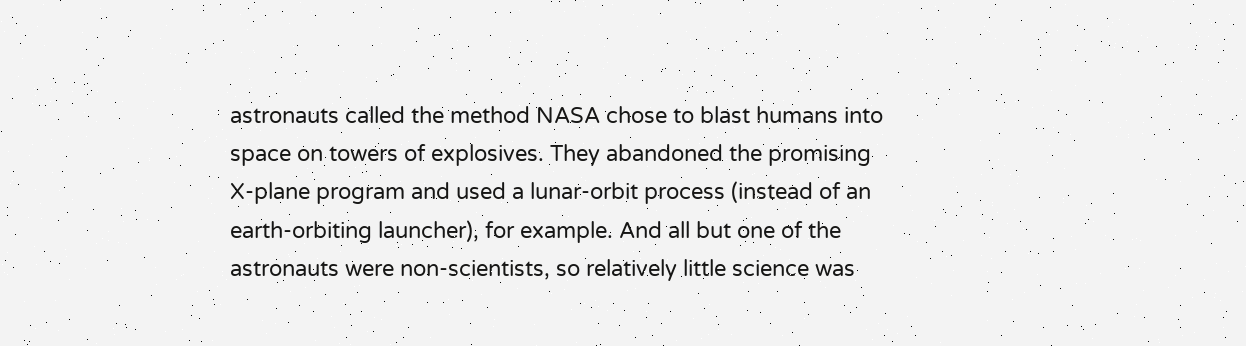astronauts called the method NASA chose to blast humans into space on towers of explosives. They abandoned the promising X-plane program and used a lunar-orbit process (instead of an earth-orbiting launcher), for example. And all but one of the astronauts were non-scientists, so relatively little science was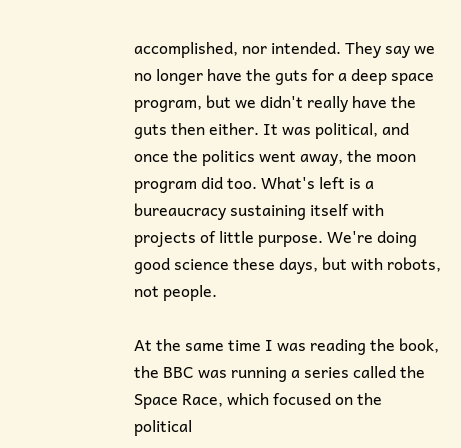accomplished, nor intended. They say we no longer have the guts for a deep space program, but we didn't really have the guts then either. It was political, and once the politics went away, the moon program did too. What's left is a bureaucracy sustaining itself with projects of little purpose. We're doing good science these days, but with robots, not people.

At the same time I was reading the book, the BBC was running a series called the Space Race, which focused on the political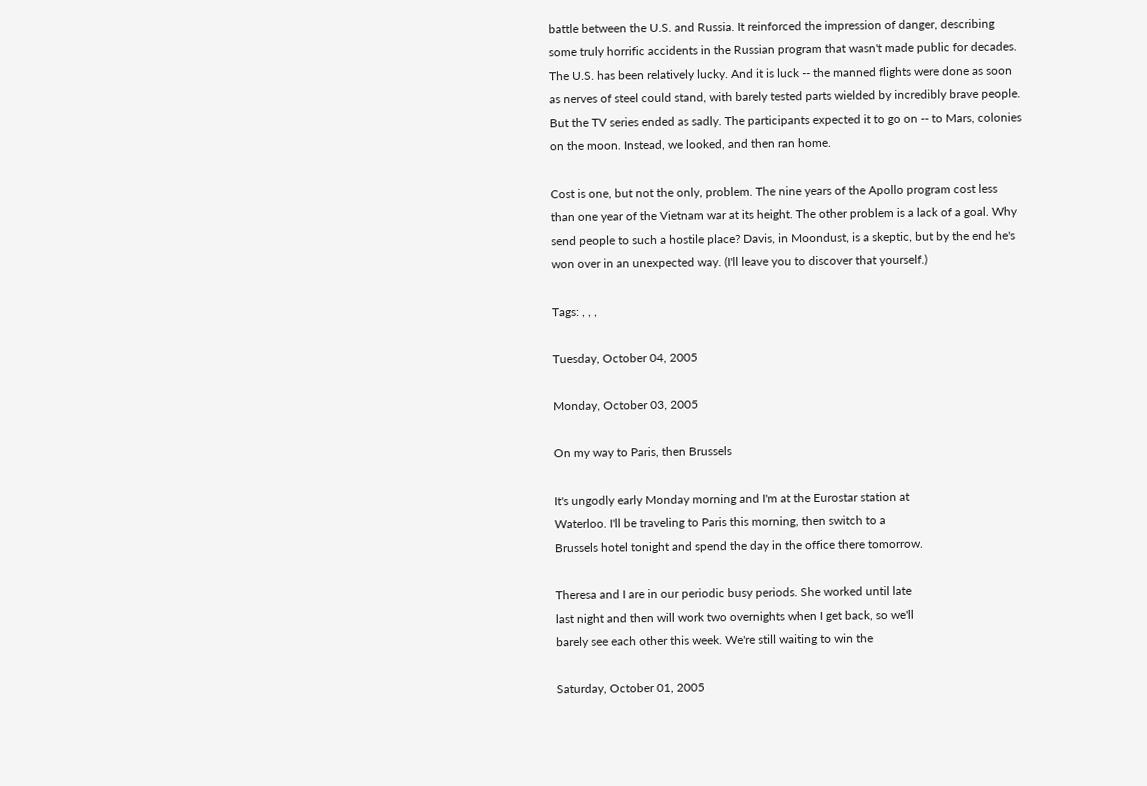battle between the U.S. and Russia. It reinforced the impression of danger, describing some truly horrific accidents in the Russian program that wasn't made public for decades. The U.S. has been relatively lucky. And it is luck -- the manned flights were done as soon as nerves of steel could stand, with barely tested parts wielded by incredibly brave people. But the TV series ended as sadly. The participants expected it to go on -- to Mars, colonies on the moon. Instead, we looked, and then ran home.

Cost is one, but not the only, problem. The nine years of the Apollo program cost less than one year of the Vietnam war at its height. The other problem is a lack of a goal. Why send people to such a hostile place? Davis, in Moondust, is a skeptic, but by the end he's won over in an unexpected way. (I'll leave you to discover that yourself.)

Tags: , , ,

Tuesday, October 04, 2005

Monday, October 03, 2005

On my way to Paris, then Brussels

It's ungodly early Monday morning and I'm at the Eurostar station at
Waterloo. I'll be traveling to Paris this morning, then switch to a
Brussels hotel tonight and spend the day in the office there tomorrow.

Theresa and I are in our periodic busy periods. She worked until late
last night and then will work two overnights when I get back, so we'll
barely see each other this week. We're still waiting to win the

Saturday, October 01, 2005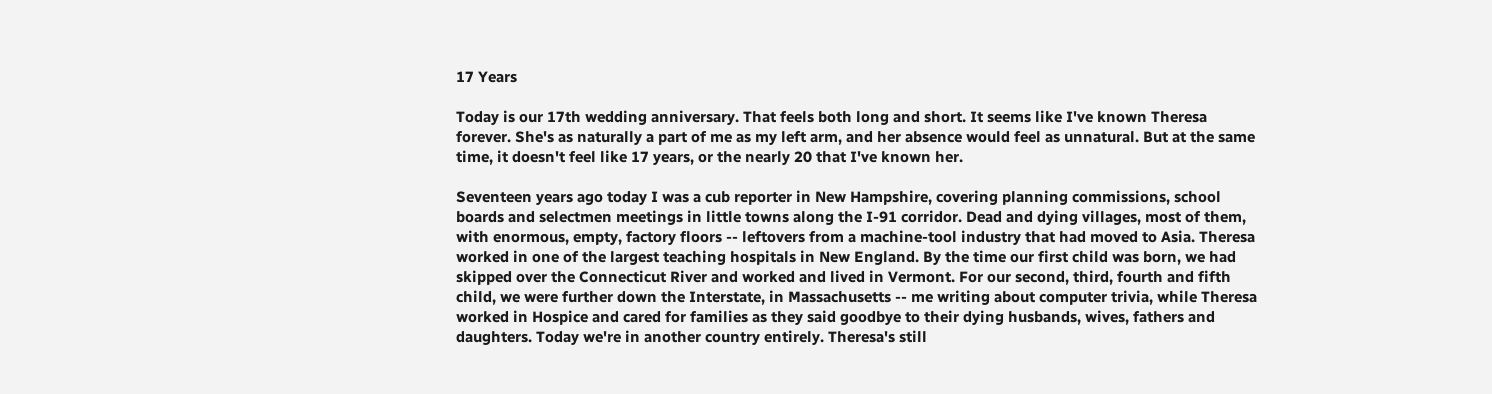17 Years

Today is our 17th wedding anniversary. That feels both long and short. It seems like I've known Theresa forever. She's as naturally a part of me as my left arm, and her absence would feel as unnatural. But at the same time, it doesn't feel like 17 years, or the nearly 20 that I've known her.

Seventeen years ago today I was a cub reporter in New Hampshire, covering planning commissions, school boards and selectmen meetings in little towns along the I-91 corridor. Dead and dying villages, most of them, with enormous, empty, factory floors -- leftovers from a machine-tool industry that had moved to Asia. Theresa worked in one of the largest teaching hospitals in New England. By the time our first child was born, we had skipped over the Connecticut River and worked and lived in Vermont. For our second, third, fourth and fifth child, we were further down the Interstate, in Massachusetts -- me writing about computer trivia, while Theresa worked in Hospice and cared for families as they said goodbye to their dying husbands, wives, fathers and daughters. Today we're in another country entirely. Theresa's still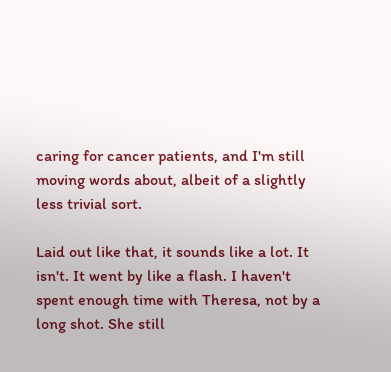caring for cancer patients, and I'm still moving words about, albeit of a slightly less trivial sort.

Laid out like that, it sounds like a lot. It isn't. It went by like a flash. I haven't spent enough time with Theresa, not by a long shot. She still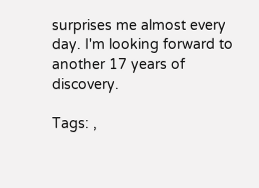surprises me almost every day. I'm looking forward to another 17 years of discovery.

Tags: ,